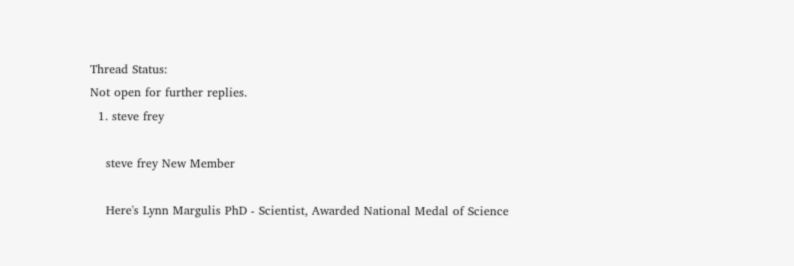Thread Status:
Not open for further replies.
  1. steve frey

    steve frey New Member

    Here's Lynn Margulis PhD - Scientist, Awarded National Medal of Science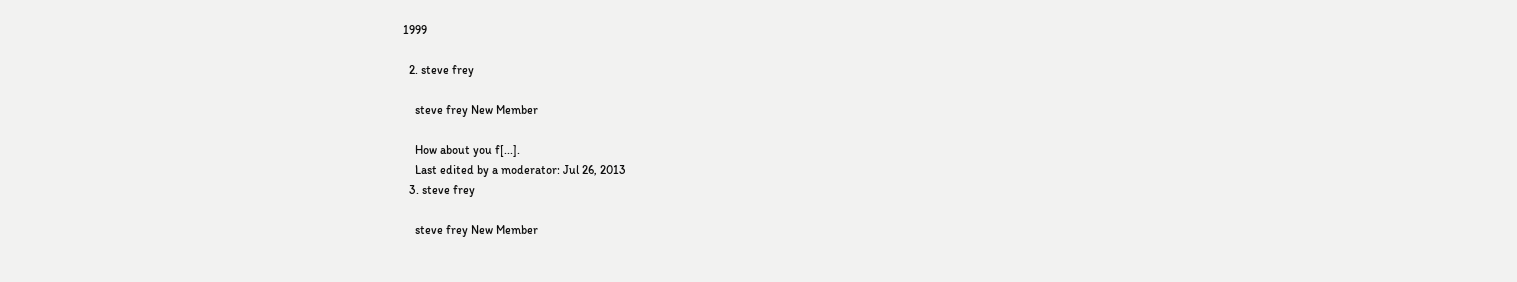1999

  2. steve frey

    steve frey New Member

    How about you f[...].
    Last edited by a moderator: Jul 26, 2013
  3. steve frey

    steve frey New Member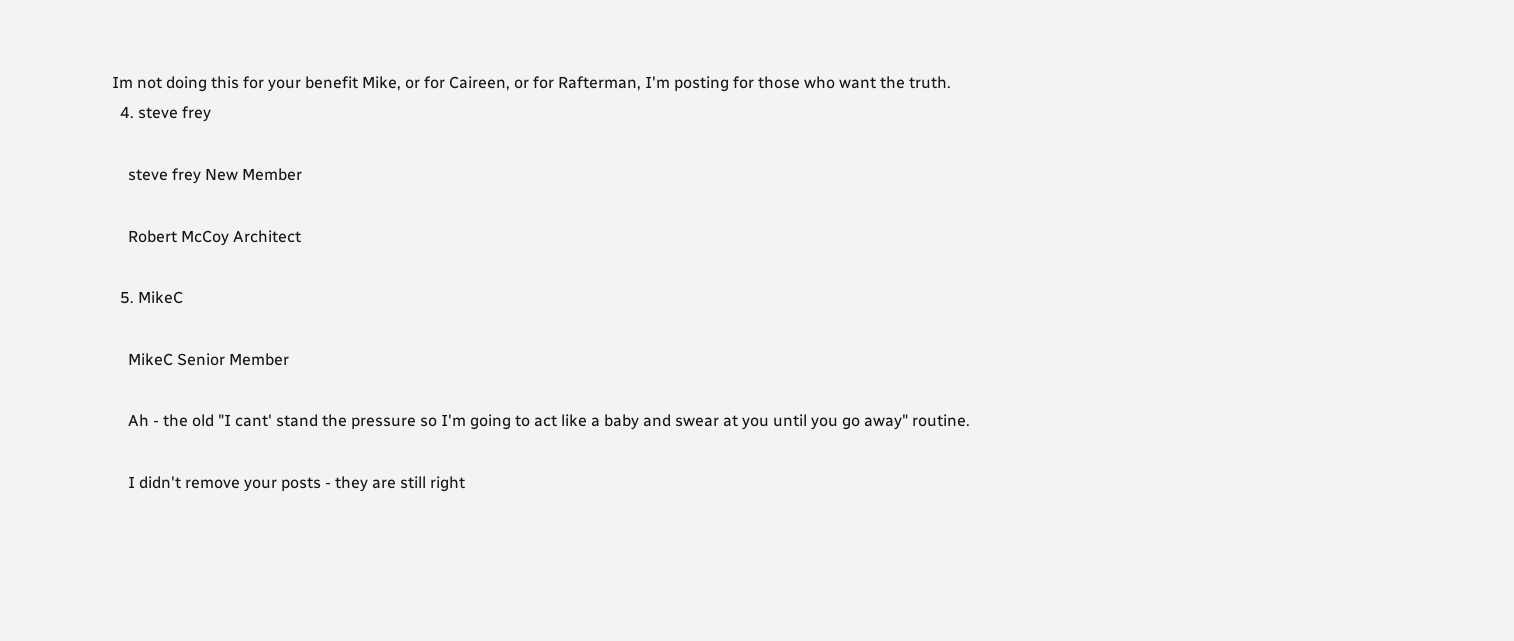Im not doing this for your benefit Mike, or for Caireen, or for Rafterman, I'm posting for those who want the truth.
  4. steve frey

    steve frey New Member

    Robert McCoy Architect

  5. MikeC

    MikeC Senior Member

    Ah - the old "I cant' stand the pressure so I'm going to act like a baby and swear at you until you go away" routine.

    I didn't remove your posts - they are still right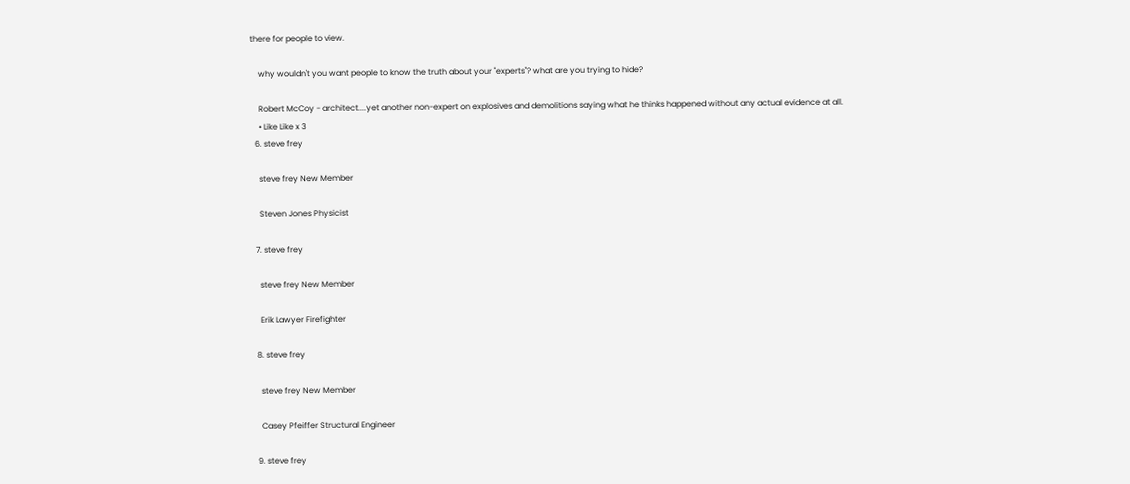there for people to view.

    why wouldn't you want people to know the truth about your "experts"? what are you trying to hide?

    Robert McCoy - architect....yet another non-expert on explosives and demolitions saying what he thinks happened without any actual evidence at all.
    • Like Like x 3
  6. steve frey

    steve frey New Member

    Steven Jones Physicist

  7. steve frey

    steve frey New Member

    Erik Lawyer Firefighter

  8. steve frey

    steve frey New Member

    Casey Pfeiffer Structural Engineer

  9. steve frey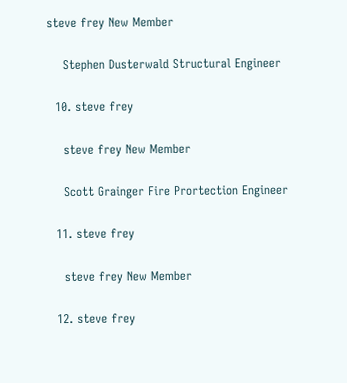steve frey New Member

    Stephen Dusterwald Structural Engineer

  10. steve frey

    steve frey New Member

    Scott Grainger Fire Prortection Engineer

  11. steve frey

    steve frey New Member

  12. steve frey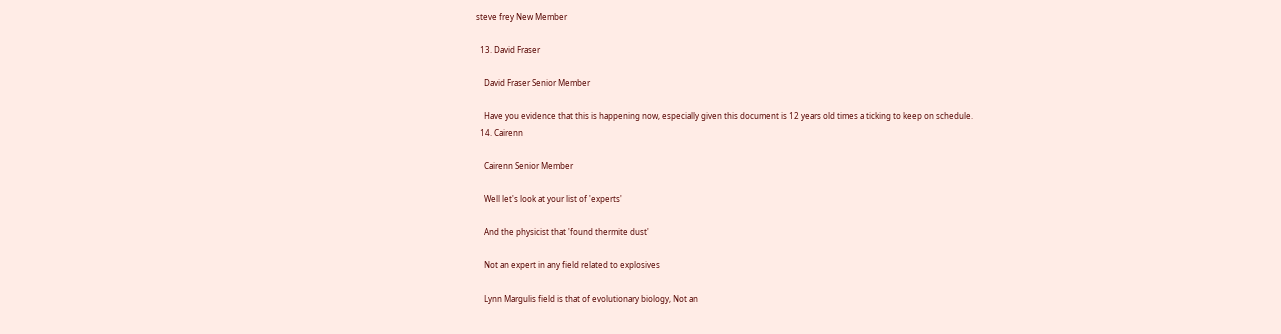steve frey New Member

  13. David Fraser

    David Fraser Senior Member

    Have you evidence that this is happening now, especially given this document is 12 years old times a ticking to keep on schedule.
  14. Cairenn

    Cairenn Senior Member

    Well let's look at your list of 'experts'

    And the physicist that 'found thermite dust'

    Not an expert in any field related to explosives

    Lynn Margulis field is that of evolutionary biology, Not an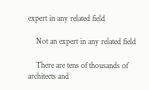expert in any related field

    Not an expert in any related field

    There are tens of thousands of architects and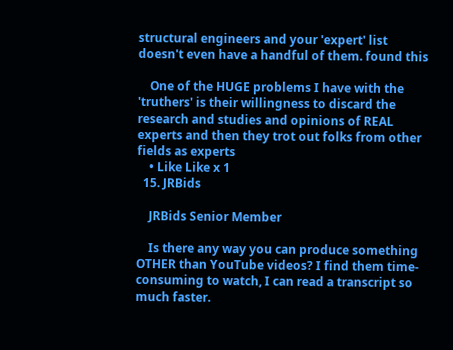structural engineers and your 'expert' list doesn't even have a handful of them. found this

    One of the HUGE problems I have with the 'truthers' is their willingness to discard the research and studies and opinions of REAL experts and then they trot out folks from other fields as experts
    • Like Like x 1
  15. JRBids

    JRBids Senior Member

    Is there any way you can produce something OTHER than YouTube videos? I find them time-consuming to watch, I can read a transcript so much faster.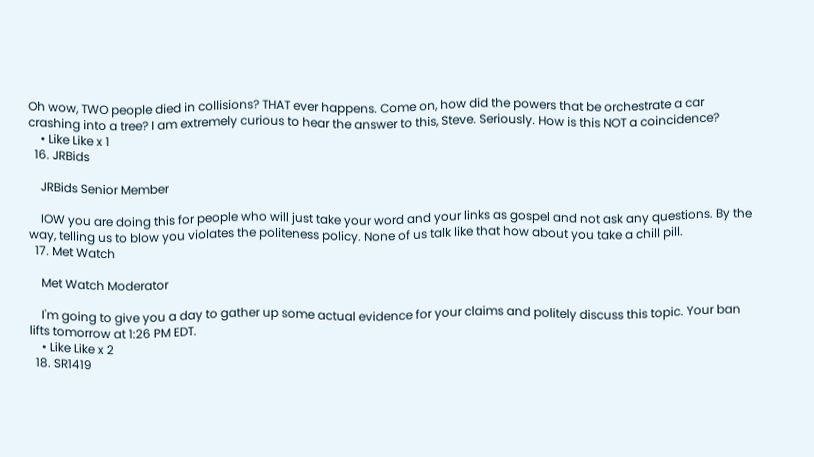Oh wow, TWO people died in collisions? THAT ever happens. Come on, how did the powers that be orchestrate a car crashing into a tree? I am extremely curious to hear the answer to this, Steve. Seriously. How is this NOT a coincidence?
    • Like Like x 1
  16. JRBids

    JRBids Senior Member

    IOW you are doing this for people who will just take your word and your links as gospel and not ask any questions. By the way, telling us to blow you violates the politeness policy. None of us talk like that how about you take a chill pill.
  17. Met Watch

    Met Watch Moderator

    I'm going to give you a day to gather up some actual evidence for your claims and politely discuss this topic. Your ban lifts tomorrow at 1:26 PM EDT.
    • Like Like x 2
  18. SR1419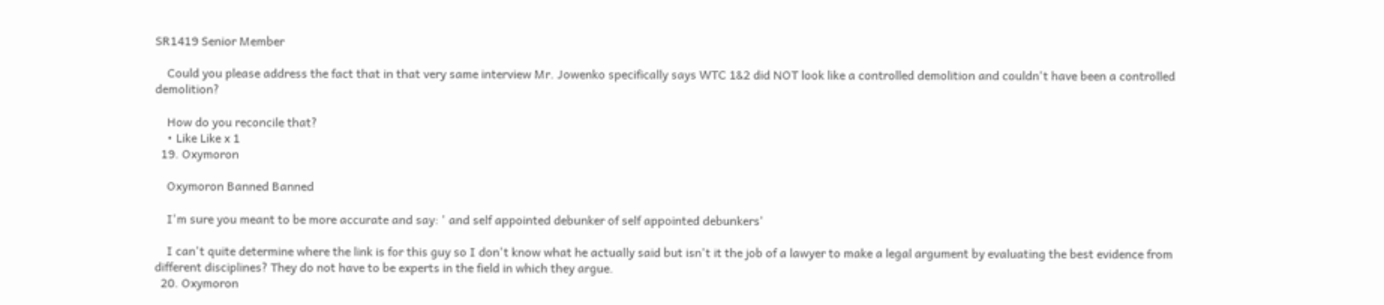SR1419 Senior Member

    Could you please address the fact that in that very same interview Mr. Jowenko specifically says WTC 1&2 did NOT look like a controlled demolition and couldn't have been a controlled demolition?

    How do you reconcile that?
    • Like Like x 1
  19. Oxymoron

    Oxymoron Banned Banned

    I'm sure you meant to be more accurate and say: ' and self appointed debunker of self appointed debunkers'

    I can't quite determine where the link is for this guy so I don't know what he actually said but isn't it the job of a lawyer to make a legal argument by evaluating the best evidence from different disciplines? They do not have to be experts in the field in which they argue.
  20. Oxymoron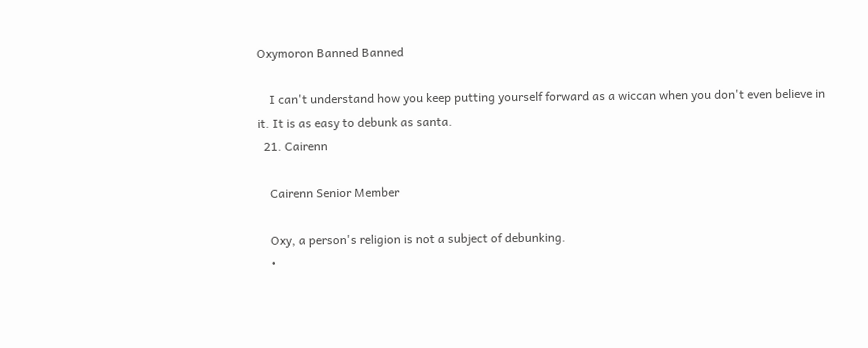Oxymoron Banned Banned

    I can't understand how you keep putting yourself forward as a wiccan when you don't even believe in it. It is as easy to debunk as santa.
  21. Cairenn

    Cairenn Senior Member

    Oxy, a person's religion is not a subject of debunking.
    •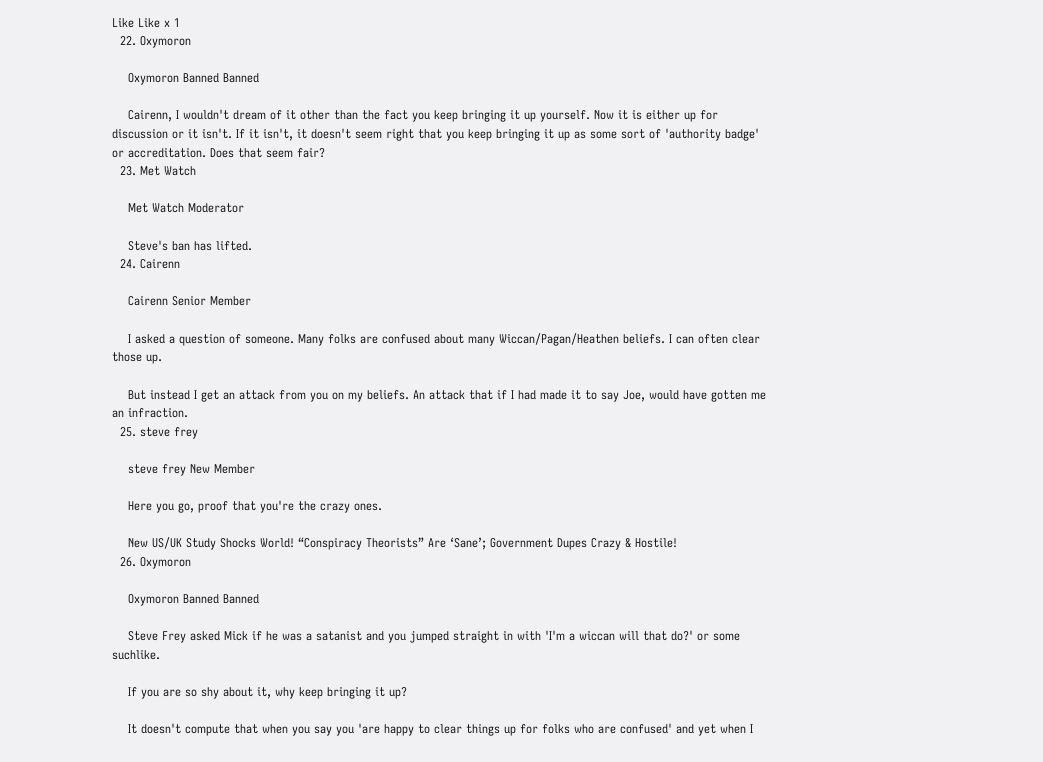Like Like x 1
  22. Oxymoron

    Oxymoron Banned Banned

    Cairenn, I wouldn't dream of it other than the fact you keep bringing it up yourself. Now it is either up for discussion or it isn't. If it isn't, it doesn't seem right that you keep bringing it up as some sort of 'authority badge' or accreditation. Does that seem fair?
  23. Met Watch

    Met Watch Moderator

    Steve's ban has lifted.
  24. Cairenn

    Cairenn Senior Member

    I asked a question of someone. Many folks are confused about many Wiccan/Pagan/Heathen beliefs. I can often clear those up.

    But instead I get an attack from you on my beliefs. An attack that if I had made it to say Joe, would have gotten me an infraction.
  25. steve frey

    steve frey New Member

    Here you go, proof that you're the crazy ones.

    New US/UK Study Shocks World! “Conspiracy Theorists” Are ‘Sane’; Government Dupes Crazy & Hostile!
  26. Oxymoron

    Oxymoron Banned Banned

    Steve Frey asked Mick if he was a satanist and you jumped straight in with 'I'm a wiccan will that do?' or some suchlike.

    If you are so shy about it, why keep bringing it up?

    It doesn't compute that when you say you 'are happy to clear things up for folks who are confused' and yet when I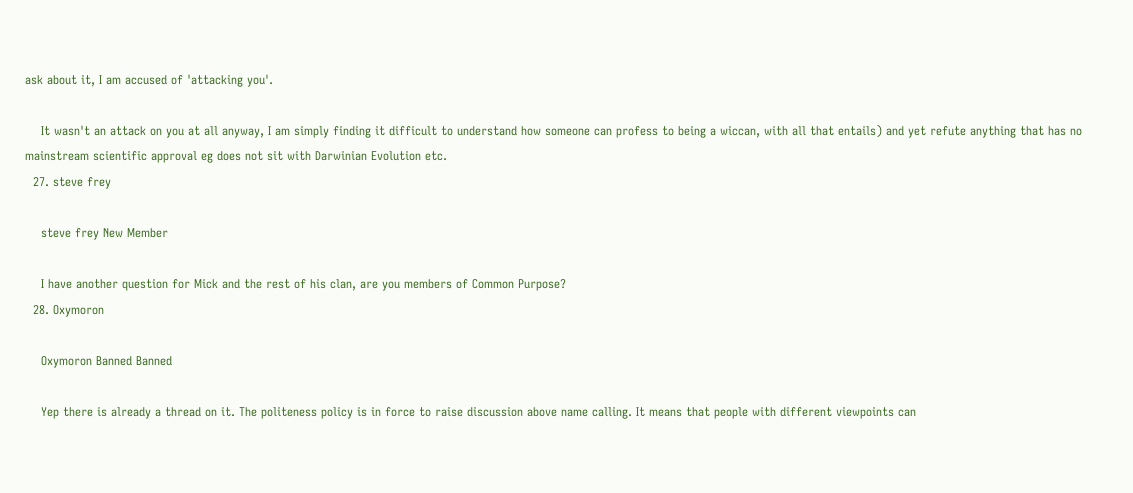ask about it, I am accused of 'attacking you'.

    It wasn't an attack on you at all anyway, I am simply finding it difficult to understand how someone can profess to being a wiccan, with all that entails) and yet refute anything that has no mainstream scientific approval eg does not sit with Darwinian Evolution etc.
  27. steve frey

    steve frey New Member

    I have another question for Mick and the rest of his clan, are you members of Common Purpose?
  28. Oxymoron

    Oxymoron Banned Banned

    Yep there is already a thread on it. The politeness policy is in force to raise discussion above name calling. It means that people with different viewpoints can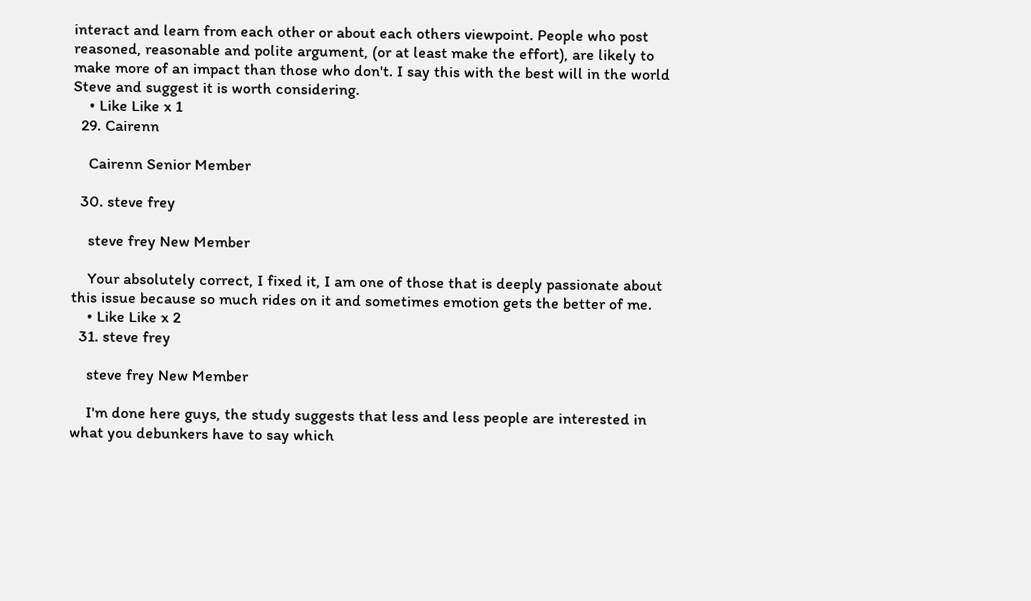interact and learn from each other or about each others viewpoint. People who post reasoned, reasonable and polite argument, (or at least make the effort), are likely to make more of an impact than those who don't. I say this with the best will in the world Steve and suggest it is worth considering.
    • Like Like x 1
  29. Cairenn

    Cairenn Senior Member

  30. steve frey

    steve frey New Member

    Your absolutely correct, I fixed it, I am one of those that is deeply passionate about this issue because so much rides on it and sometimes emotion gets the better of me.
    • Like Like x 2
  31. steve frey

    steve frey New Member

    I'm done here guys, the study suggests that less and less people are interested in what you debunkers have to say which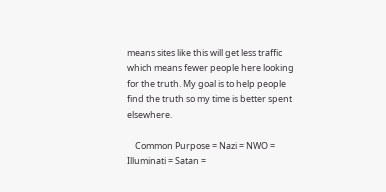means sites like this will get less traffic which means fewer people here looking for the truth. My goal is to help people find the truth so my time is better spent elsewhere.

    Common Purpose = Nazi = NWO = Illuminati = Satan =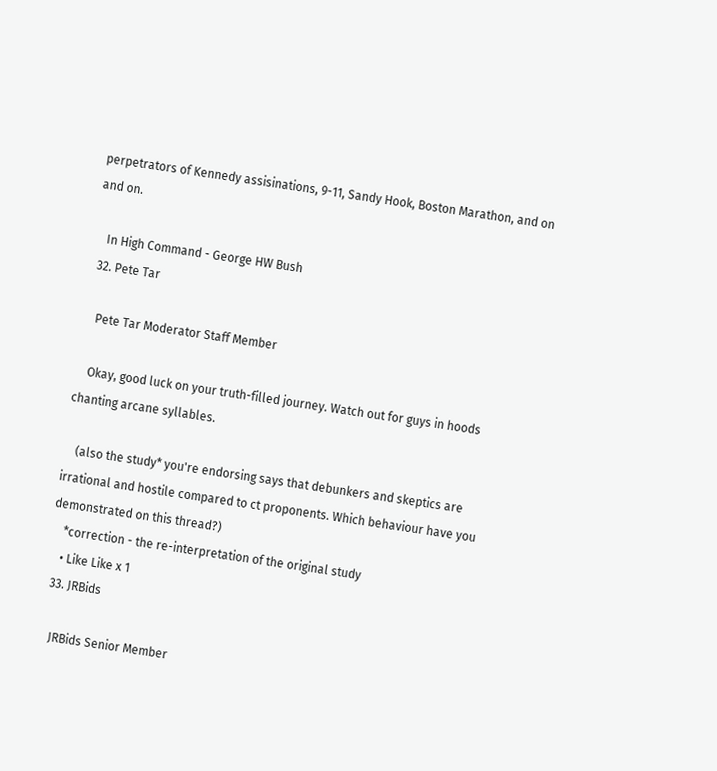perpetrators of Kennedy assisinations, 9-11, Sandy Hook, Boston Marathon, and on and on.

    In High Command - George HW Bush
  32. Pete Tar

    Pete Tar Moderator Staff Member

    Okay, good luck on your truth-filled journey. Watch out for guys in hoods chanting arcane syllables.

    (also the study* you're endorsing says that debunkers and skeptics are irrational and hostile compared to ct proponents. Which behaviour have you demonstrated on this thread?)
    *correction - the re-interpretation of the original study
    • Like Like x 1
  33. JRBids

    JRBids Senior Member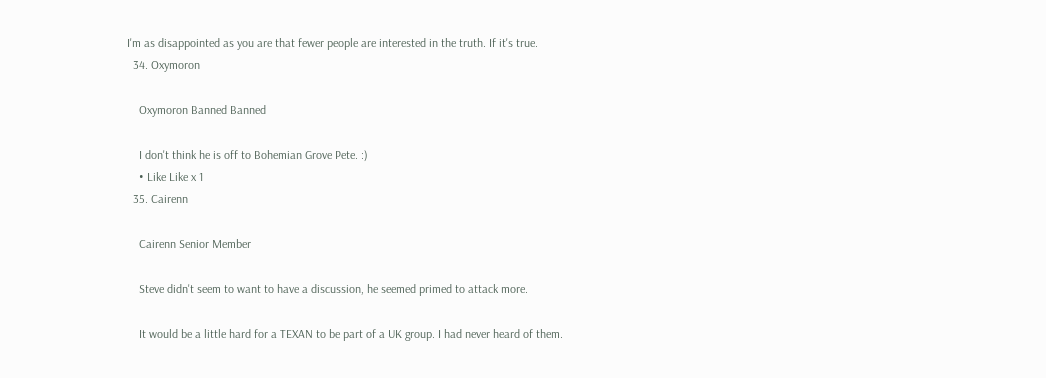I'm as disappointed as you are that fewer people are interested in the truth. If it's true.
  34. Oxymoron

    Oxymoron Banned Banned

    I don't think he is off to Bohemian Grove Pete. :)
    • Like Like x 1
  35. Cairenn

    Cairenn Senior Member

    Steve didn't seem to want to have a discussion, he seemed primed to attack more.

    It would be a little hard for a TEXAN to be part of a UK group. I had never heard of them.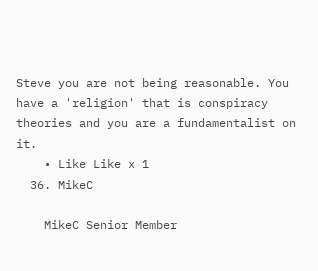Steve you are not being reasonable. You have a 'religion' that is conspiracy theories and you are a fundamentalist on it.
    • Like Like x 1
  36. MikeC

    MikeC Senior Member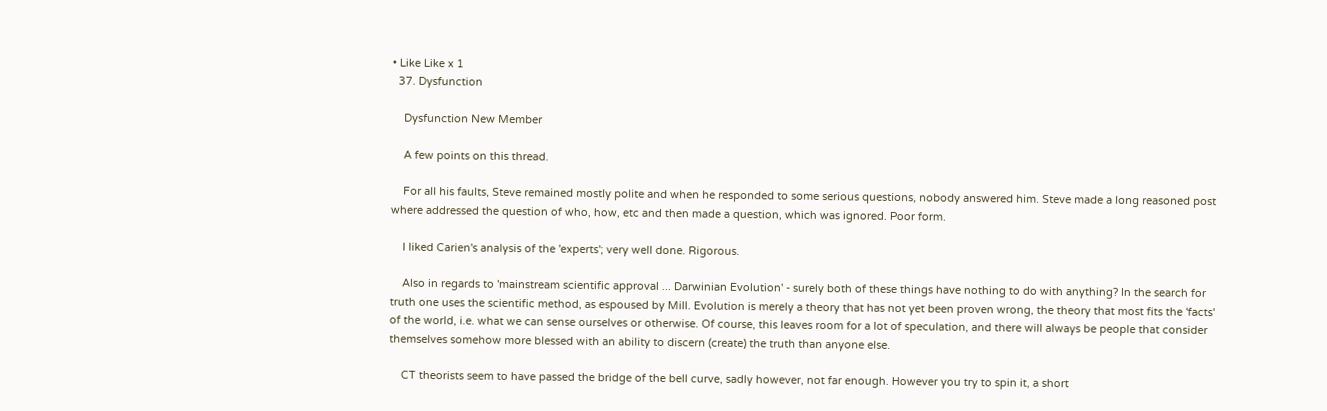• Like Like x 1
  37. Dysfunction

    Dysfunction New Member

    A few points on this thread.

    For all his faults, Steve remained mostly polite and when he responded to some serious questions, nobody answered him. Steve made a long reasoned post where addressed the question of who, how, etc and then made a question, which was ignored. Poor form.

    I liked Carien's analysis of the 'experts'; very well done. Rigorous.

    Also in regards to 'mainstream scientific approval ... Darwinian Evolution' - surely both of these things have nothing to do with anything? In the search for truth one uses the scientific method, as espoused by Mill. Evolution is merely a theory that has not yet been proven wrong, the theory that most fits the 'facts' of the world, i.e. what we can sense ourselves or otherwise. Of course, this leaves room for a lot of speculation, and there will always be people that consider themselves somehow more blessed with an ability to discern (create) the truth than anyone else.

    CT theorists seem to have passed the bridge of the bell curve, sadly however, not far enough. However you try to spin it, a short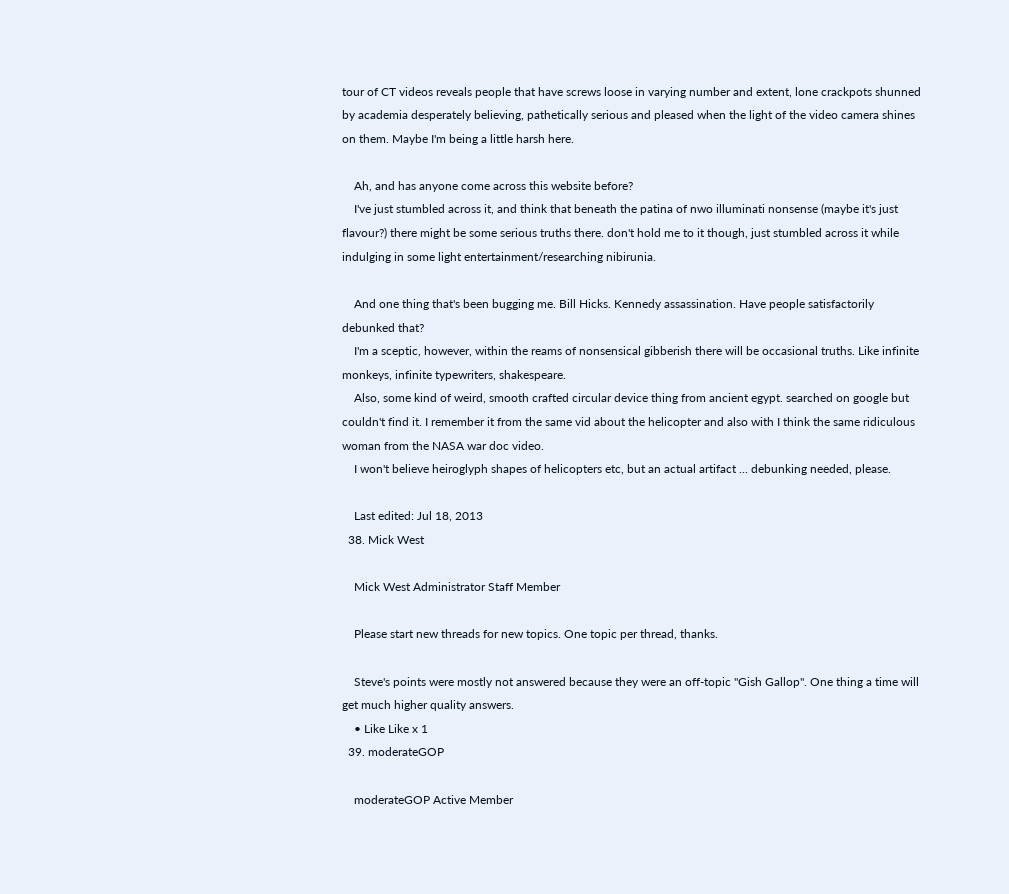tour of CT videos reveals people that have screws loose in varying number and extent, lone crackpots shunned by academia desperately believing, pathetically serious and pleased when the light of the video camera shines on them. Maybe I'm being a little harsh here.

    Ah, and has anyone come across this website before?
    I've just stumbled across it, and think that beneath the patina of nwo illuminati nonsense (maybe it's just flavour?) there might be some serious truths there. don't hold me to it though, just stumbled across it while indulging in some light entertainment/researching nibirunia.

    And one thing that's been bugging me. Bill Hicks. Kennedy assassination. Have people satisfactorily debunked that?
    I'm a sceptic, however, within the reams of nonsensical gibberish there will be occasional truths. Like infinite monkeys, infinite typewriters, shakespeare.
    Also, some kind of weird, smooth crafted circular device thing from ancient egypt. searched on google but couldn't find it. I remember it from the same vid about the helicopter and also with I think the same ridiculous woman from the NASA war doc video.
    I won't believe heiroglyph shapes of helicopters etc, but an actual artifact ... debunking needed, please.

    Last edited: Jul 18, 2013
  38. Mick West

    Mick West Administrator Staff Member

    Please start new threads for new topics. One topic per thread, thanks.

    Steve's points were mostly not answered because they were an off-topic "Gish Gallop". One thing a time will get much higher quality answers.
    • Like Like x 1
  39. moderateGOP

    moderateGOP Active Member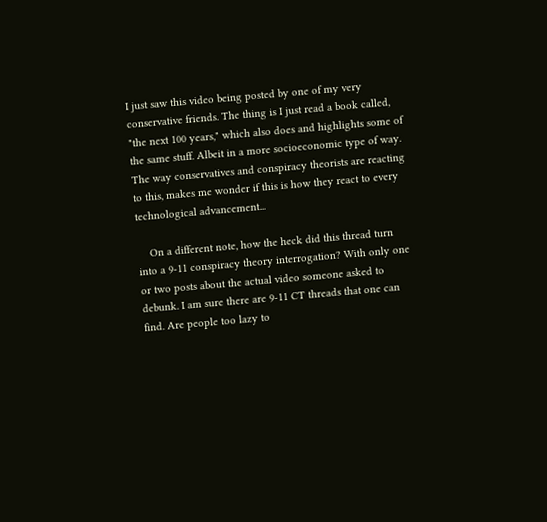I just saw this video being posted by one of my very conservative friends. The thing is I just read a book called, "the next 100 years," which also does and highlights some of the same stuff. Albeit in a more socioeconomic type of way. The way conservatives and conspiracy theorists are reacting to this, makes me wonder if this is how they react to every technological advancement...

    On a different note, how the heck did this thread turn into a 9-11 conspiracy theory interrogation? With only one or two posts about the actual video someone asked to debunk. I am sure there are 9-11 CT threads that one can find. Are people too lazy to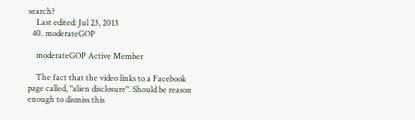search?
    Last edited: Jul 23, 2013
  40. moderateGOP

    moderateGOP Active Member

    The fact that the video links to a Facebook page called, "alien disclosure". Should be reason enough to dismiss this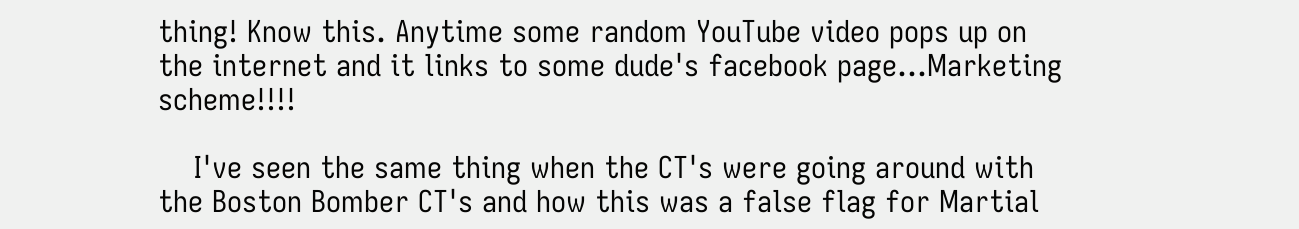thing! Know this. Anytime some random YouTube video pops up on the internet and it links to some dude's facebook page...Marketing scheme!!!!

    I've seen the same thing when the CT's were going around with the Boston Bomber CT's and how this was a false flag for Martial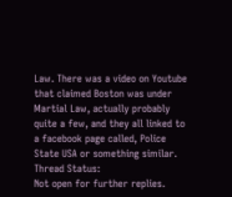Law. There was a video on Youtube that claimed Boston was under Martial Law, actually probably quite a few, and they all linked to a facebook page called, Police State USA or something similar.
Thread Status:
Not open for further replies.